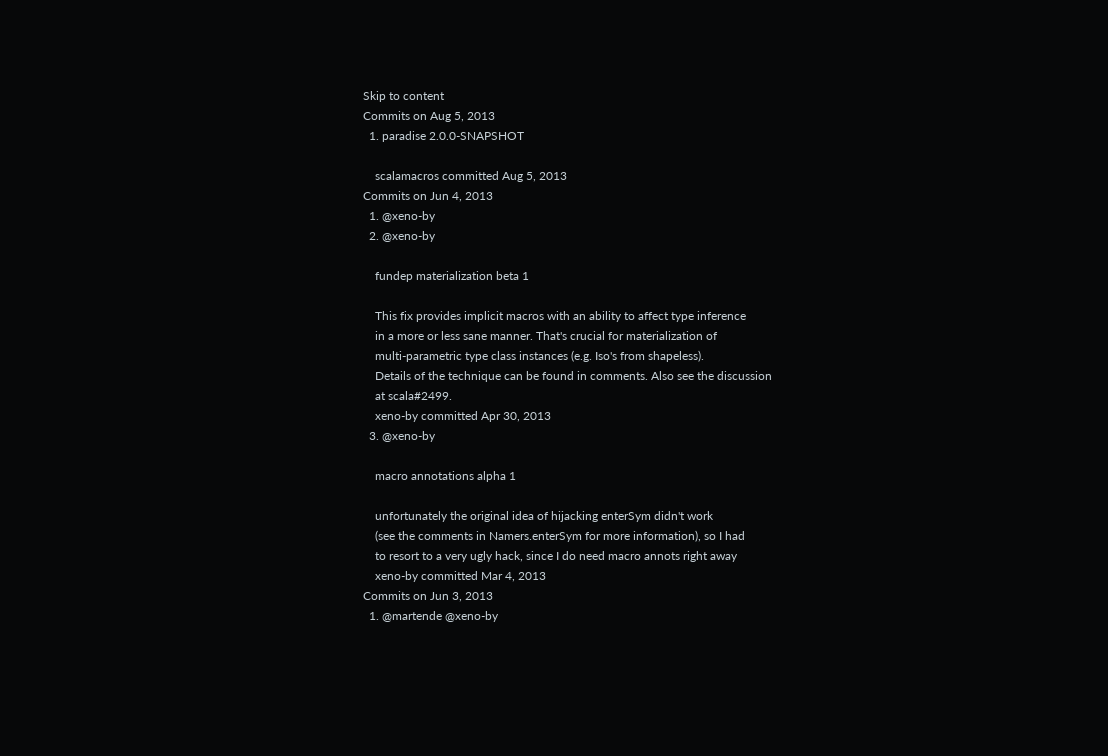Skip to content
Commits on Aug 5, 2013
  1. paradise 2.0.0-SNAPSHOT

    scalamacros committed Aug 5, 2013
Commits on Jun 4, 2013
  1. @xeno-by
  2. @xeno-by

    fundep materialization beta 1

    This fix provides implicit macros with an ability to affect type inference
    in a more or less sane manner. That's crucial for materialization of
    multi-parametric type class instances (e.g. Iso's from shapeless).
    Details of the technique can be found in comments. Also see the discussion
    at scala#2499.
    xeno-by committed Apr 30, 2013
  3. @xeno-by

    macro annotations alpha 1

    unfortunately the original idea of hijacking enterSym didn't work
    (see the comments in Namers.enterSym for more information), so I had
    to resort to a very ugly hack, since I do need macro annots right away
    xeno-by committed Mar 4, 2013
Commits on Jun 3, 2013
  1. @martende @xeno-by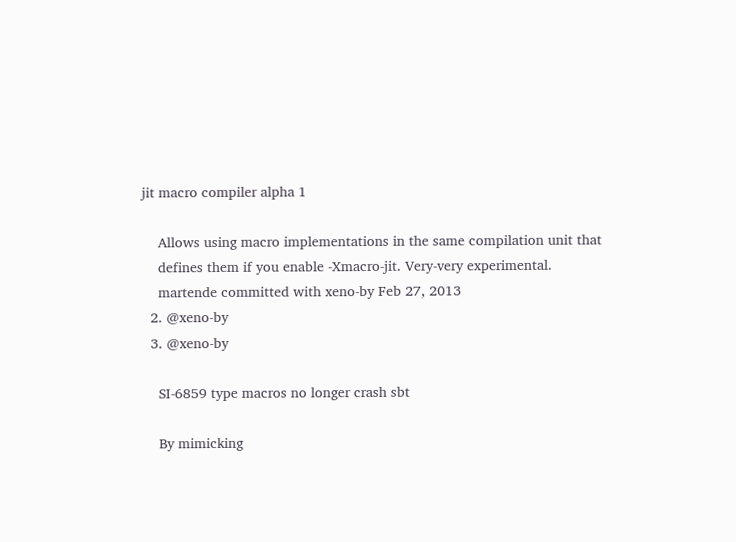jit macro compiler alpha 1

    Allows using macro implementations in the same compilation unit that
    defines them if you enable -Xmacro-jit. Very-very experimental.
    martende committed with xeno-by Feb 27, 2013
  2. @xeno-by
  3. @xeno-by

    SI-6859 type macros no longer crash sbt

    By mimicking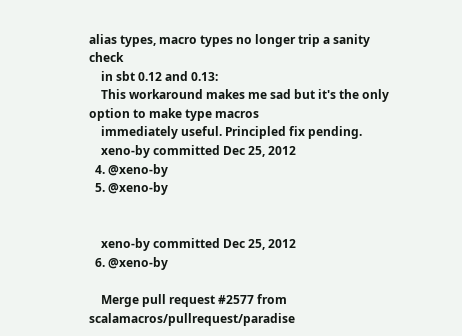alias types, macro types no longer trip a sanity check
    in sbt 0.12 and 0.13:
    This workaround makes me sad but it's the only option to make type macros
    immediately useful. Principled fix pending.
    xeno-by committed Dec 25, 2012
  4. @xeno-by
  5. @xeno-by


    xeno-by committed Dec 25, 2012
  6. @xeno-by

    Merge pull request #2577 from scalamacros/pullrequest/paradise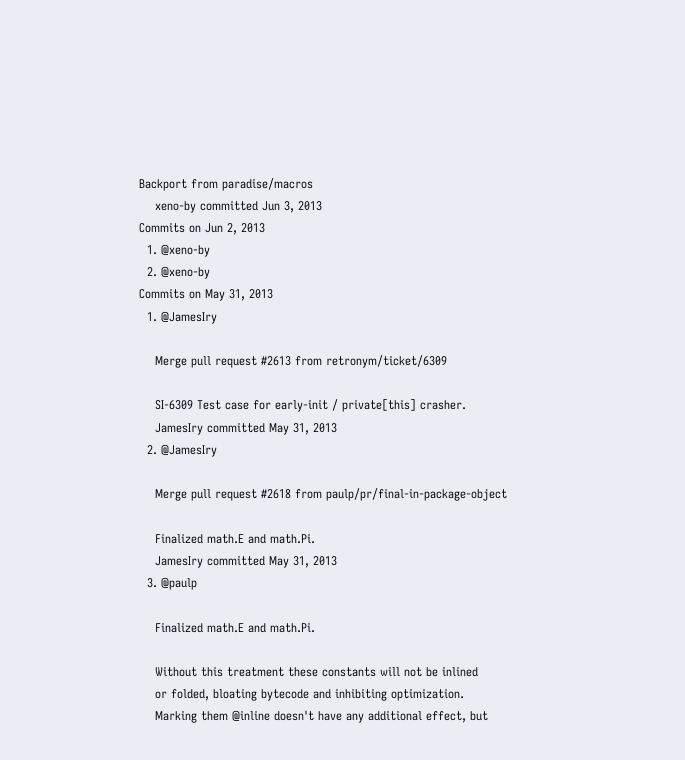Backport from paradise/macros
    xeno-by committed Jun 3, 2013
Commits on Jun 2, 2013
  1. @xeno-by
  2. @xeno-by
Commits on May 31, 2013
  1. @JamesIry

    Merge pull request #2613 from retronym/ticket/6309

    SI-6309 Test case for early-init / private[this] crasher.
    JamesIry committed May 31, 2013
  2. @JamesIry

    Merge pull request #2618 from paulp/pr/final-in-package-object

    Finalized math.E and math.Pi.
    JamesIry committed May 31, 2013
  3. @paulp

    Finalized math.E and math.Pi.

    Without this treatment these constants will not be inlined
    or folded, bloating bytecode and inhibiting optimization.
    Marking them @inline doesn't have any additional effect, but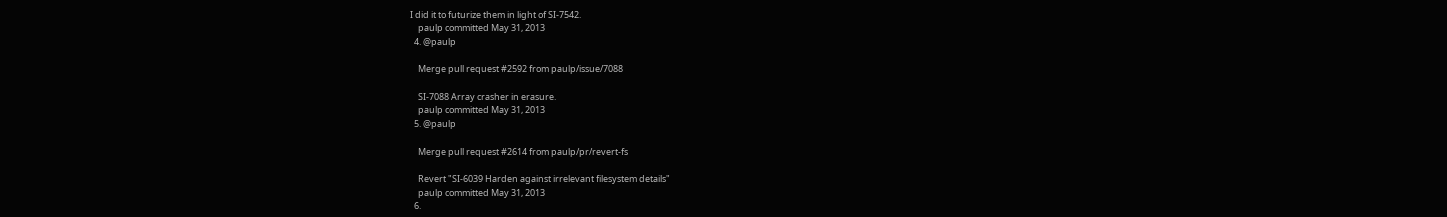I did it to futurize them in light of SI-7542.
    paulp committed May 31, 2013
  4. @paulp

    Merge pull request #2592 from paulp/issue/7088

    SI-7088 Array crasher in erasure.
    paulp committed May 31, 2013
  5. @paulp

    Merge pull request #2614 from paulp/pr/revert-fs

    Revert "SI-6039 Harden against irrelevant filesystem details"
    paulp committed May 31, 2013
  6.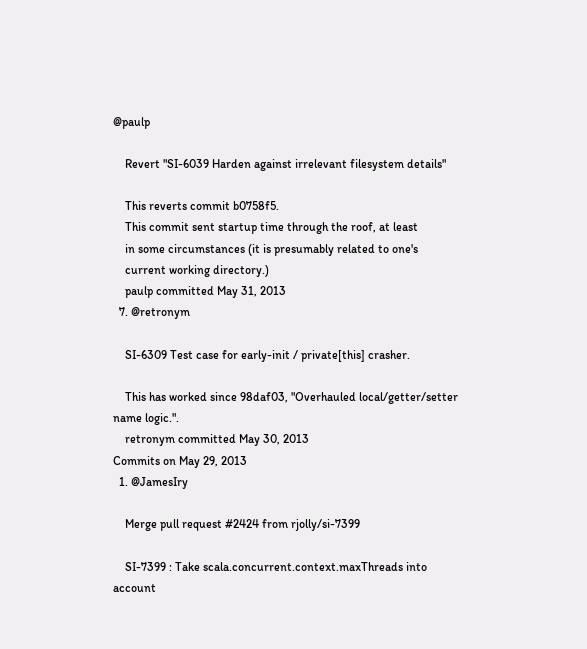@paulp

    Revert "SI-6039 Harden against irrelevant filesystem details"

    This reverts commit b0758f5.
    This commit sent startup time through the roof, at least
    in some circumstances (it is presumably related to one's
    current working directory.)
    paulp committed May 31, 2013
  7. @retronym

    SI-6309 Test case for early-init / private[this] crasher.

    This has worked since 98daf03, "Overhauled local/getter/setter name logic.".
    retronym committed May 30, 2013
Commits on May 29, 2013
  1. @JamesIry

    Merge pull request #2424 from rjolly/si-7399

    SI-7399 : Take scala.concurrent.context.maxThreads into account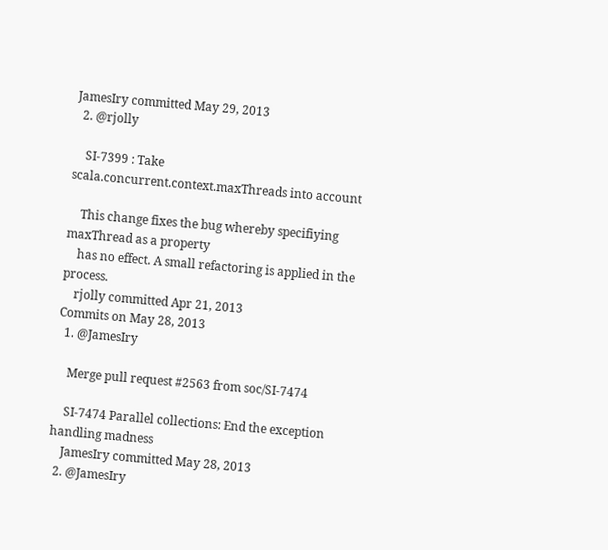JamesIry committed May 29, 2013
  2. @rjolly

    SI-7399 : Take scala.concurrent.context.maxThreads into account

    This change fixes the bug whereby specifiying maxThread as a property
    has no effect. A small refactoring is applied in the process.
    rjolly committed Apr 21, 2013
Commits on May 28, 2013
  1. @JamesIry

    Merge pull request #2563 from soc/SI-7474

    SI-7474 Parallel collections: End the exception handling madness
    JamesIry committed May 28, 2013
  2. @JamesIry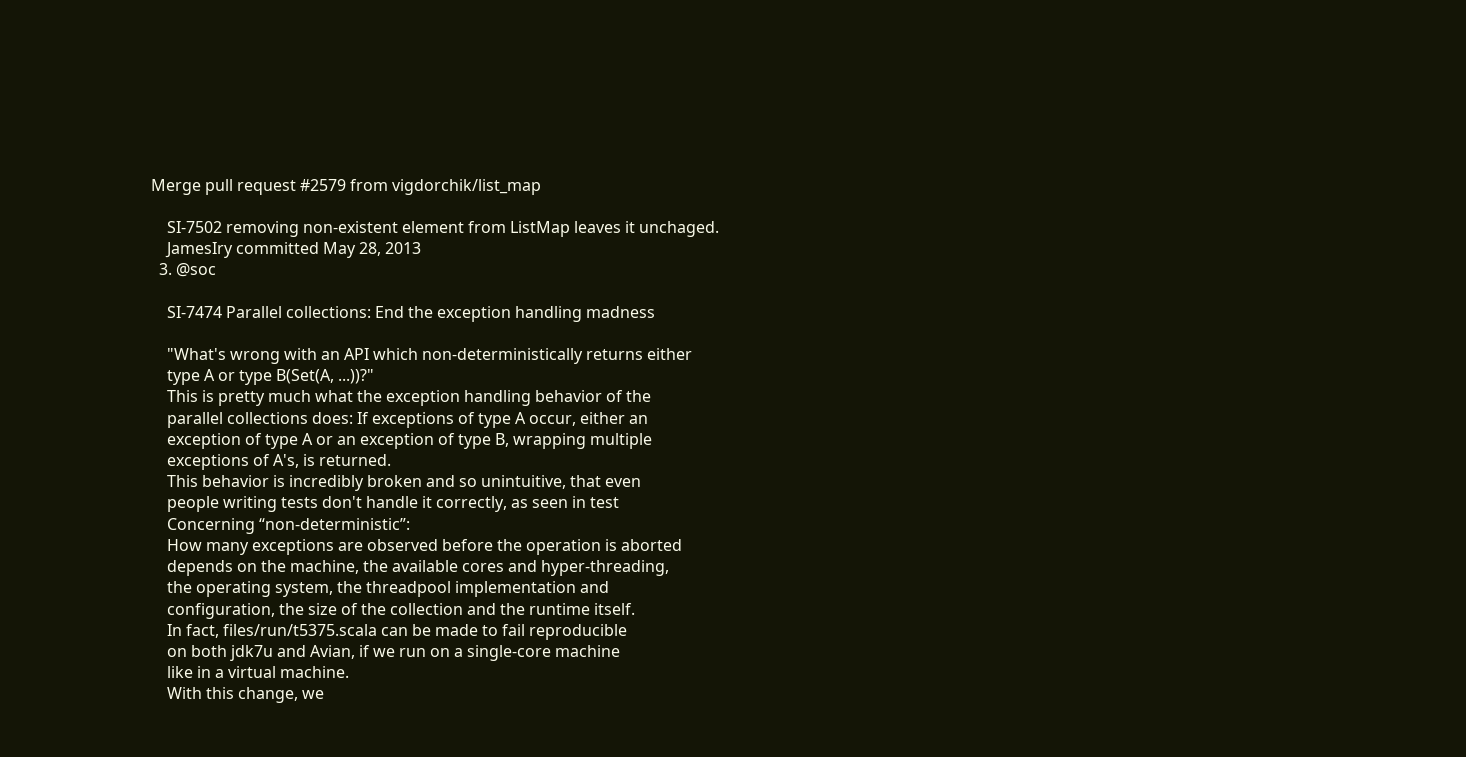Merge pull request #2579 from vigdorchik/list_map

    SI-7502 removing non-existent element from ListMap leaves it unchaged.
    JamesIry committed May 28, 2013
  3. @soc

    SI-7474 Parallel collections: End the exception handling madness

    "What's wrong with an API which non-deterministically returns either
    type A or type B(Set(A, ...))?"
    This is pretty much what the exception handling behavior of the
    parallel collections does: If exceptions of type A occur, either an
    exception of type A or an exception of type B, wrapping multiple
    exceptions of A's, is returned.
    This behavior is incredibly broken and so unintuitive, that even
    people writing tests don't handle it correctly, as seen in test
    Concerning “non-deterministic”:
    How many exceptions are observed before the operation is aborted
    depends on the machine, the available cores and hyper-threading,
    the operating system, the threadpool implementation and
    configuration, the size of the collection and the runtime itself.
    In fact, files/run/t5375.scala can be made to fail reproducible
    on both jdk7u and Avian, if we run on a single-core machine
    like in a virtual machine.
    With this change, we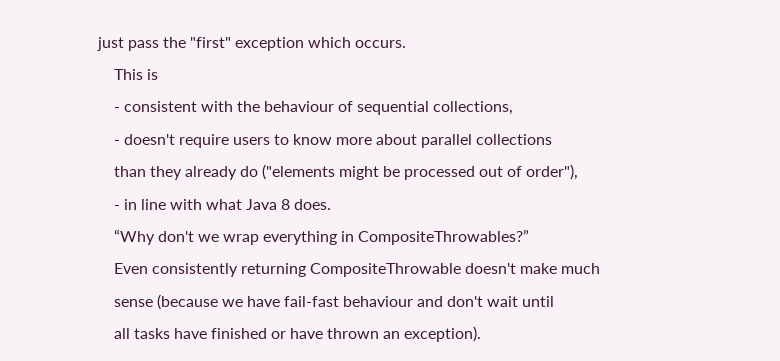just pass the "first" exception which occurs.
    This is
    - consistent with the behaviour of sequential collections,
    - doesn't require users to know more about parallel collections
    than they already do ("elements might be processed out of order"),
    - in line with what Java 8 does.
    “Why don't we wrap everything in CompositeThrowables?”
    Even consistently returning CompositeThrowable doesn't make much
    sense (because we have fail-fast behaviour and don't wait until
    all tasks have finished or have thrown an exception).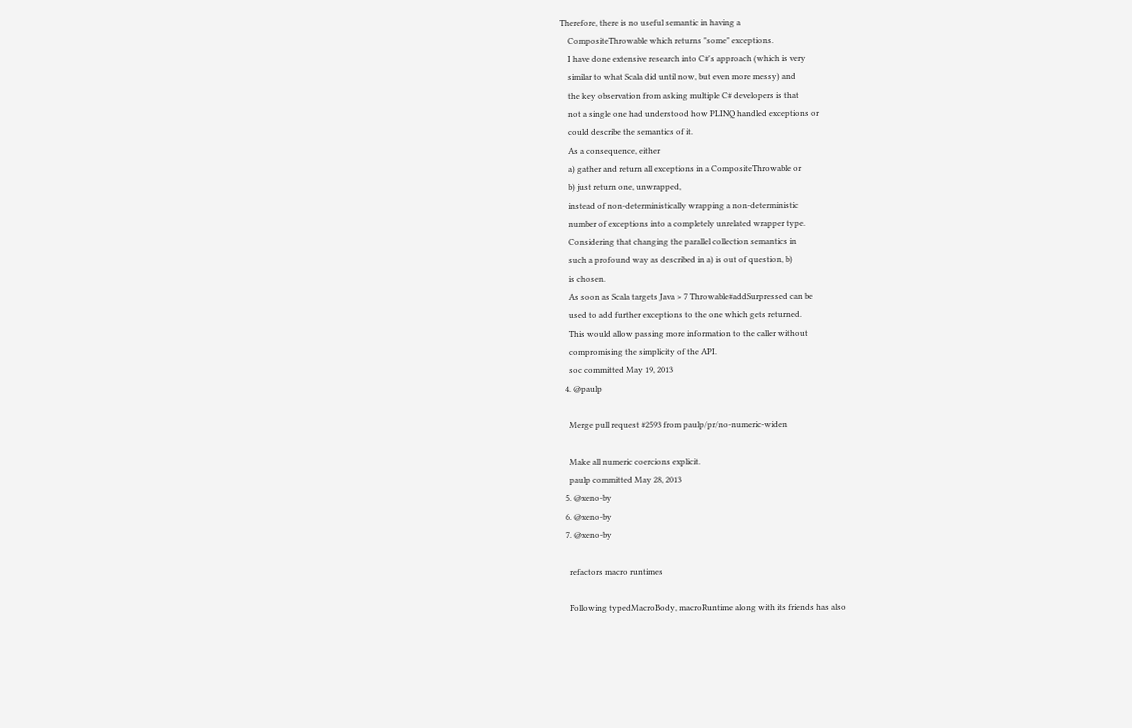Therefore, there is no useful semantic in having a
    CompositeThrowable which returns "some" exceptions.
    I have done extensive research into C#'s approach (which is very
    similar to what Scala did until now, but even more messy) and
    the key observation from asking multiple C# developers is that
    not a single one had understood how PLINQ handled exceptions or
    could describe the semantics of it.
    As a consequence, either
    a) gather and return all exceptions in a CompositeThrowable or
    b) just return one, unwrapped,
    instead of non-deterministically wrapping a non-deterministic
    number of exceptions into a completely unrelated wrapper type.
    Considering that changing the parallel collection semantics in
    such a profound way as described in a) is out of question, b)
    is chosen.
    As soon as Scala targets Java > 7 Throwable#addSurpressed can be
    used to add further exceptions to the one which gets returned.
    This would allow passing more information to the caller without
    compromising the simplicity of the API.
    soc committed May 19, 2013
  4. @paulp

    Merge pull request #2593 from paulp/pr/no-numeric-widen

    Make all numeric coercions explicit.
    paulp committed May 28, 2013
  5. @xeno-by
  6. @xeno-by
  7. @xeno-by

    refactors macro runtimes

    Following typedMacroBody, macroRuntime along with its friends has also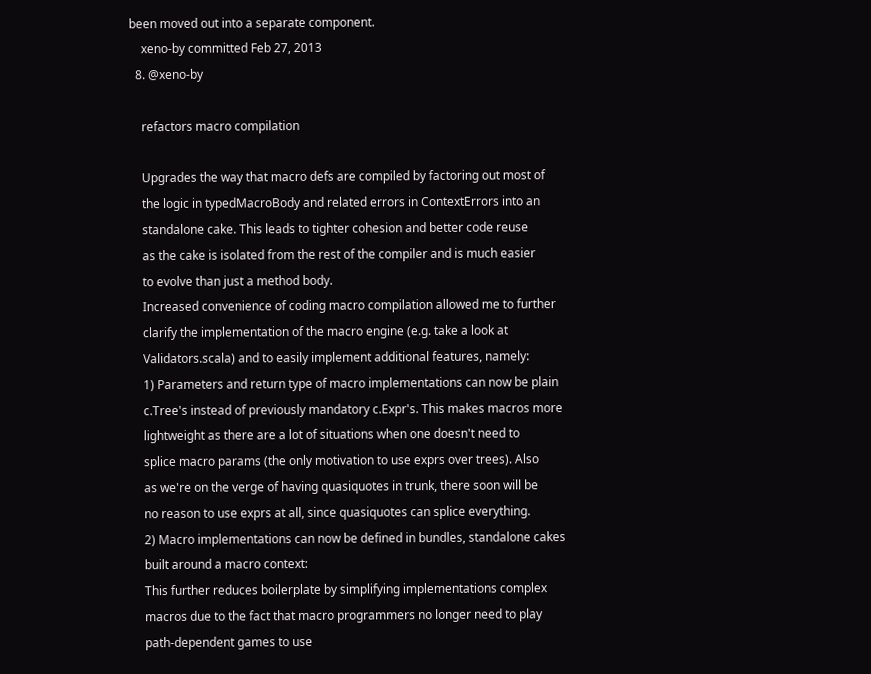been moved out into a separate component.
    xeno-by committed Feb 27, 2013
  8. @xeno-by

    refactors macro compilation

    Upgrades the way that macro defs are compiled by factoring out most of
    the logic in typedMacroBody and related errors in ContextErrors into an
    standalone cake. This leads to tighter cohesion and better code reuse
    as the cake is isolated from the rest of the compiler and is much easier
    to evolve than just a method body.
    Increased convenience of coding macro compilation allowed me to further
    clarify the implementation of the macro engine (e.g. take a look at
    Validators.scala) and to easily implement additional features, namely:
    1) Parameters and return type of macro implementations can now be plain
    c.Tree's instead of previously mandatory c.Expr's. This makes macros more
    lightweight as there are a lot of situations when one doesn't need to
    splice macro params (the only motivation to use exprs over trees). Also
    as we're on the verge of having quasiquotes in trunk, there soon will be
    no reason to use exprs at all, since quasiquotes can splice everything.
    2) Macro implementations can now be defined in bundles, standalone cakes
    built around a macro context:
    This further reduces boilerplate by simplifying implementations complex
    macros due to the fact that macro programmers no longer need to play
    path-dependent games to use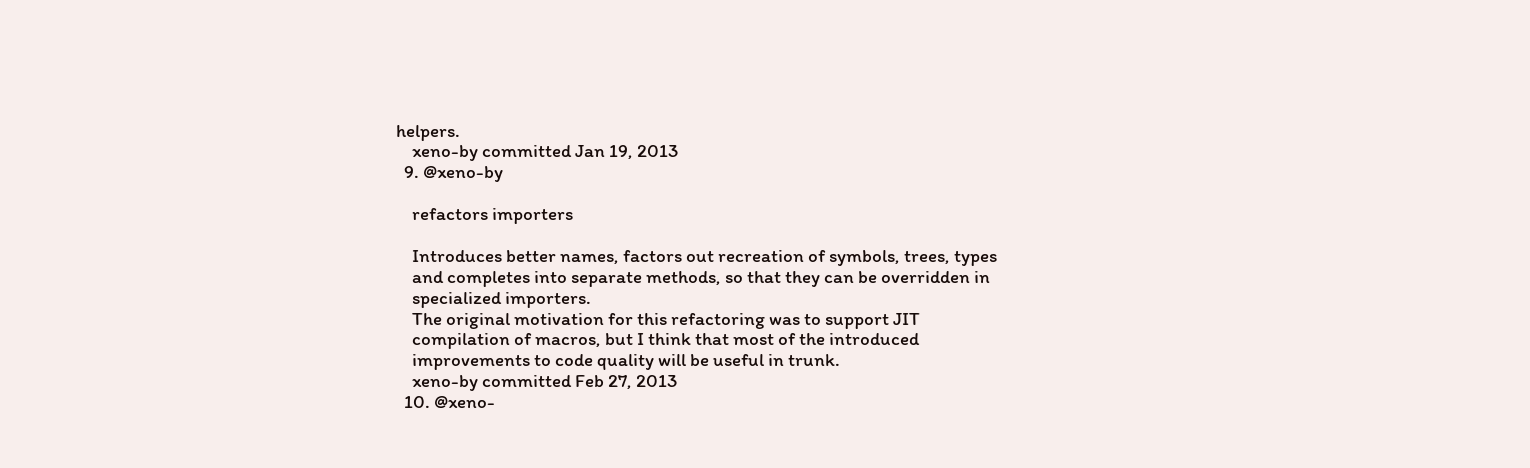helpers.
    xeno-by committed Jan 19, 2013
  9. @xeno-by

    refactors importers

    Introduces better names, factors out recreation of symbols, trees, types
    and completes into separate methods, so that they can be overridden in
    specialized importers.
    The original motivation for this refactoring was to support JIT
    compilation of macros, but I think that most of the introduced
    improvements to code quality will be useful in trunk.
    xeno-by committed Feb 27, 2013
  10. @xeno-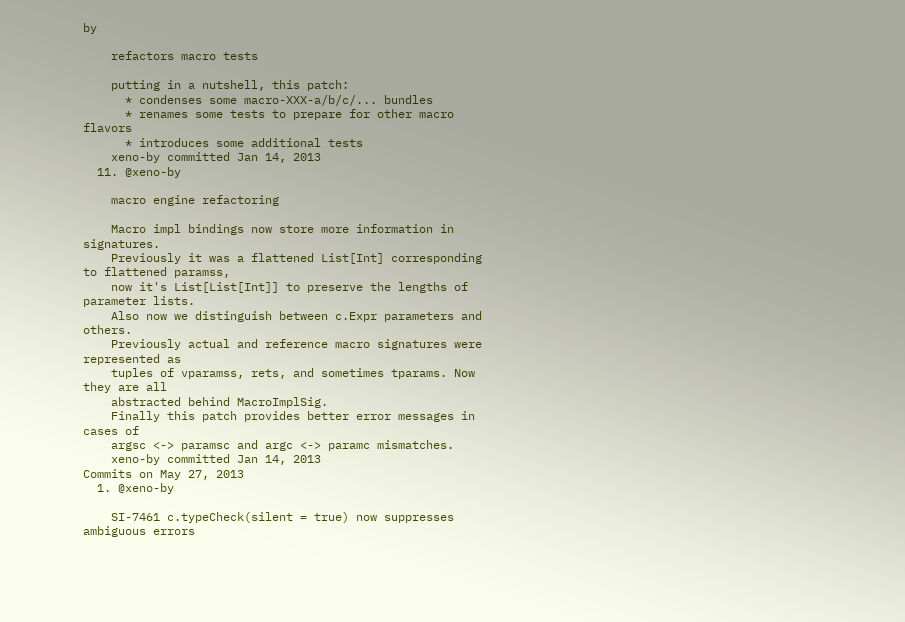by

    refactors macro tests

    putting in a nutshell, this patch:
      * condenses some macro-XXX-a/b/c/... bundles
      * renames some tests to prepare for other macro flavors
      * introduces some additional tests
    xeno-by committed Jan 14, 2013
  11. @xeno-by

    macro engine refactoring

    Macro impl bindings now store more information in signatures.
    Previously it was a flattened List[Int] corresponding to flattened paramss,
    now it's List[List[Int]] to preserve the lengths of parameter lists.
    Also now we distinguish between c.Expr parameters and others.
    Previously actual and reference macro signatures were represented as
    tuples of vparamss, rets, and sometimes tparams. Now they are all
    abstracted behind MacroImplSig.
    Finally this patch provides better error messages in cases of
    argsc <-> paramsc and argc <-> paramc mismatches.
    xeno-by committed Jan 14, 2013
Commits on May 27, 2013
  1. @xeno-by

    SI-7461 c.typeCheck(silent = true) now suppresses ambiguous errors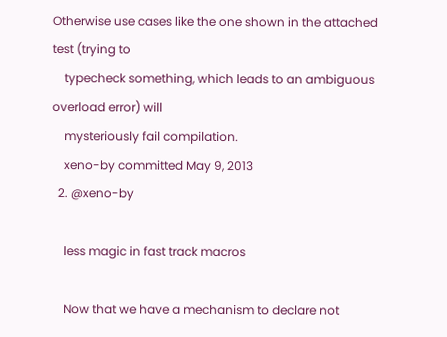Otherwise use cases like the one shown in the attached test (trying to
    typecheck something, which leads to an ambiguous overload error) will
    mysteriously fail compilation.
    xeno-by committed May 9, 2013
  2. @xeno-by

    less magic in fast track macros

    Now that we have a mechanism to declare not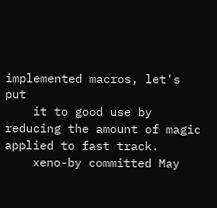implemented macros, let's put
    it to good use by reducing the amount of magic applied to fast track.
    xeno-by committed May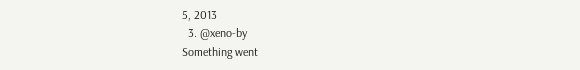5, 2013
  3. @xeno-by
Something went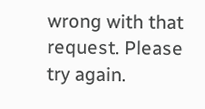wrong with that request. Please try again.